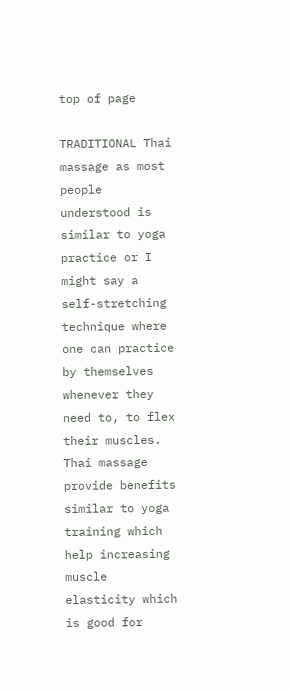top of page

TRADITIONAL Thai massage as most people understood is similar to yoga practice or I might say a self-stretching technique where one can practice by themselves whenever they need to, to flex their muscles.
Thai massage provide benefits similar to yoga training which help increasing muscle elasticity which is good for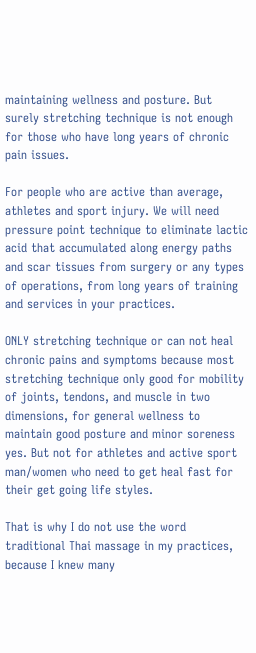maintaining wellness and posture. But surely stretching technique is not enough for those who have long years of chronic pain issues.

For people who are active than average, athletes and sport injury. We will need pressure point technique to eliminate lactic acid that accumulated along energy paths and scar tissues from surgery or any types of operations, from long years of training and services in your practices.

ONLY stretching technique or can not heal chronic pains and symptoms because most stretching technique only good for mobility of joints, tendons, and muscle in two dimensions, for general wellness to maintain good posture and minor soreness yes. But not for athletes and active sport man/women who need to get heal fast for their get going life styles.

That is why I do not use the word traditional Thai massage in my practices, because I knew many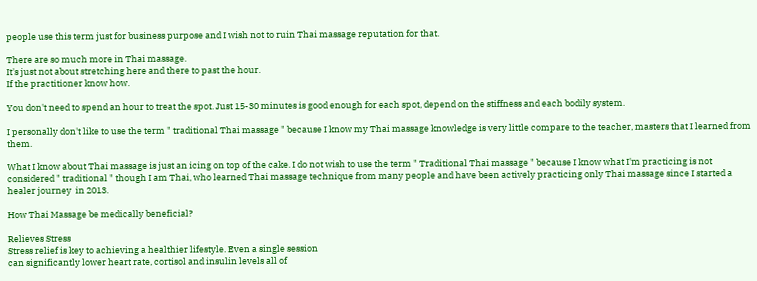people use this term just for business purpose and I wish not to ruin Thai massage reputation for that.

There are so much more in Thai massage.
It's just not about stretching here and there to past the hour.
If the practitioner know how.

You don't need to spend an hour to treat the spot. Just 15-30 minutes is good enough for each spot, depend on the stiffness and each bodily system.

I personally don't like to use the term " traditional Thai massage " because I know my Thai massage knowledge is very little compare to the teacher, masters that I learned from them.

What I know about Thai massage is just an icing on top of the cake. I do not wish to use the term " Traditional Thai massage " because I know what I'm practicing is not considered " traditional " though I am Thai, who learned Thai massage technique from many people and have been actively practicing only Thai massage since I started a healer journey  in 2013.

How Thai Massage be medically beneficial?

Relieves Stress
Stress relief is key to achieving a healthier lifestyle. Even a single session
can significantly lower heart rate, cortisol and insulin levels all of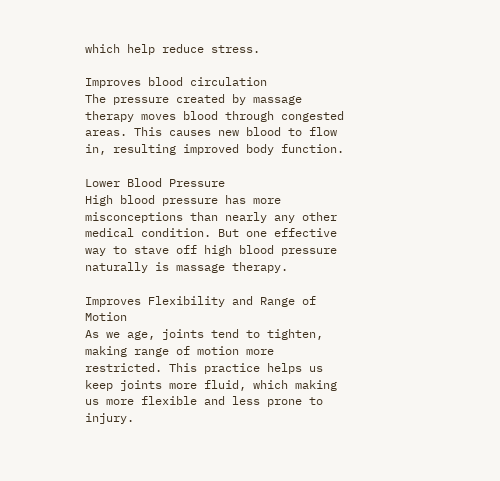which help reduce stress.

Improves blood circulation
The pressure created by massage therapy moves blood through congested areas. This causes new blood to flow in, resulting improved body function.

Lower Blood Pressure
High blood pressure has more misconceptions than nearly any other medical condition. But one effective way to stave off high blood pressure naturally is massage therapy.

Improves Flexibility and Range of Motion
As we age, joints tend to tighten, making range of motion more restricted. This practice helps us keep joints more fluid, which making us more flexible and less prone to injury.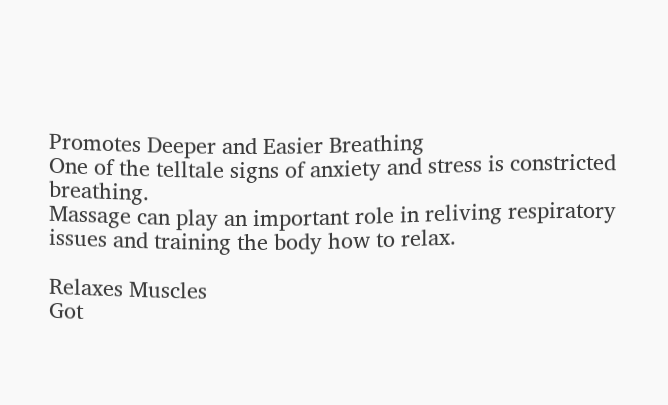Promotes Deeper and Easier Breathing
One of the telltale signs of anxiety and stress is constricted breathing.
Massage can play an important role in reliving respiratory issues and training the body how to relax.

Relaxes Muscles
Got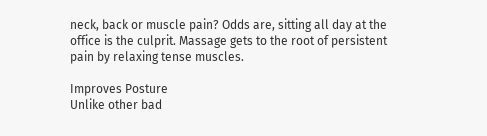neck, back or muscle pain? Odds are, sitting all day at the office is the culprit. Massage gets to the root of persistent pain by relaxing tense muscles.

Improves Posture
Unlike other bad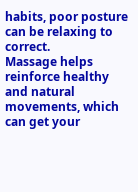habits, poor posture can be relaxing to correct.
Massage helps reinforce healthy and natural movements, which can get your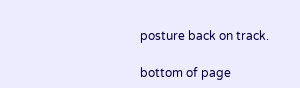posture back on track.

bottom of page